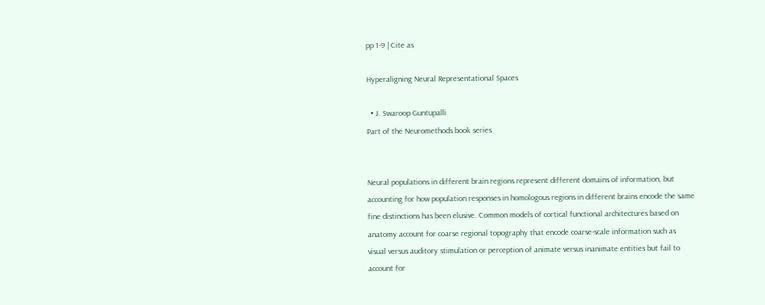pp 1-9 | Cite as

Hyperaligning Neural Representational Spaces

  • J. Swaroop Guntupalli
Part of the Neuromethods book series


Neural populations in different brain regions represent different domains of information, but accounting for how population responses in homologous regions in different brains encode the same fine distinctions has been elusive. Common models of cortical functional architectures based on anatomy account for coarse regional topography that encode coarse-scale information such as visual versus auditory stimulation or perception of animate versus inanimate entities but fail to account for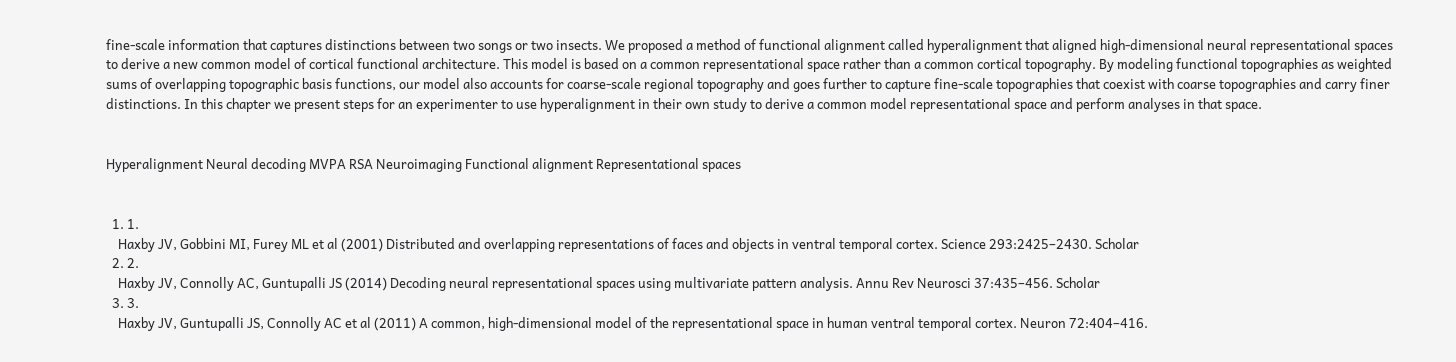fine-scale information that captures distinctions between two songs or two insects. We proposed a method of functional alignment called hyperalignment that aligned high-dimensional neural representational spaces to derive a new common model of cortical functional architecture. This model is based on a common representational space rather than a common cortical topography. By modeling functional topographies as weighted sums of overlapping topographic basis functions, our model also accounts for coarse-scale regional topography and goes further to capture fine-scale topographies that coexist with coarse topographies and carry finer distinctions. In this chapter we present steps for an experimenter to use hyperalignment in their own study to derive a common model representational space and perform analyses in that space.


Hyperalignment Neural decoding MVPA RSA Neuroimaging Functional alignment Representational spaces


  1. 1.
    Haxby JV, Gobbini MI, Furey ML et al (2001) Distributed and overlapping representations of faces and objects in ventral temporal cortex. Science 293:2425–2430. Scholar
  2. 2.
    Haxby JV, Connolly AC, Guntupalli JS (2014) Decoding neural representational spaces using multivariate pattern analysis. Annu Rev Neurosci 37:435–456. Scholar
  3. 3.
    Haxby JV, Guntupalli JS, Connolly AC et al (2011) A common, high-dimensional model of the representational space in human ventral temporal cortex. Neuron 72:404–416.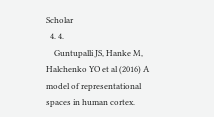Scholar
  4. 4.
    Guntupalli JS, Hanke M, Halchenko YO et al (2016) A model of representational spaces in human cortex.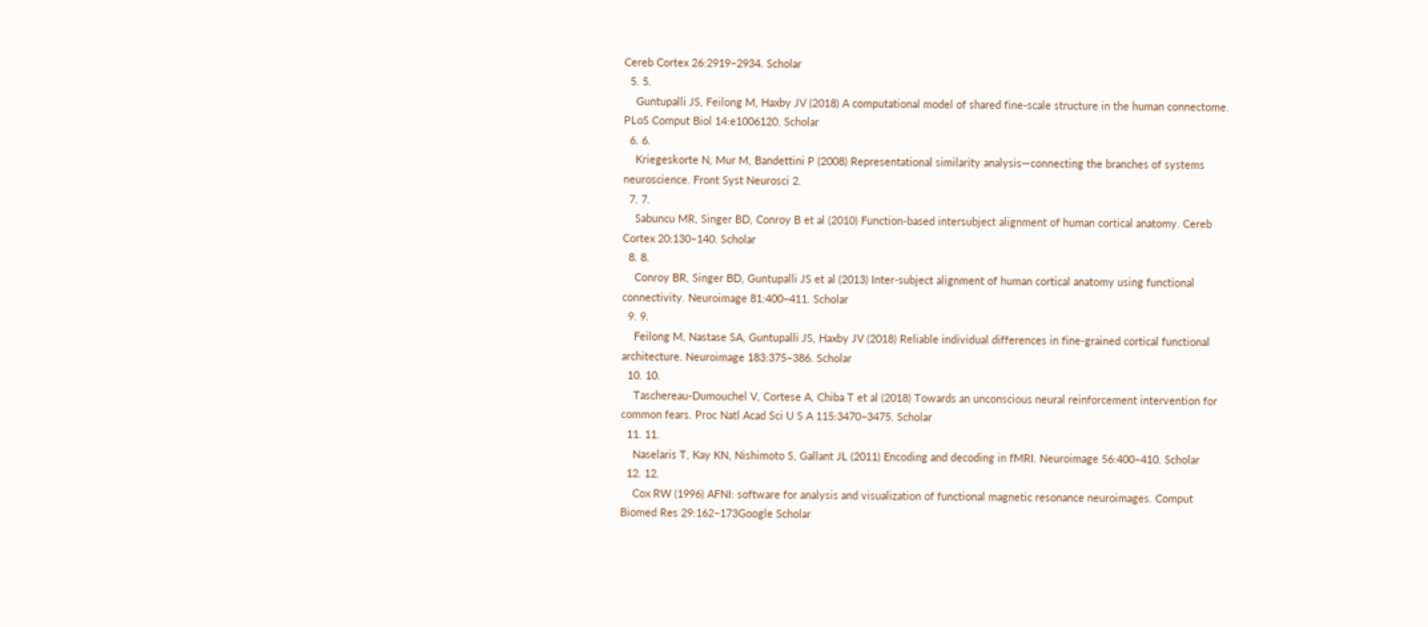Cereb Cortex 26:2919–2934. Scholar
  5. 5.
    Guntupalli JS, Feilong M, Haxby JV (2018) A computational model of shared fine-scale structure in the human connectome. PLoS Comput Biol 14:e1006120. Scholar
  6. 6.
    Kriegeskorte N, Mur M, Bandettini P (2008) Representational similarity analysis—connecting the branches of systems neuroscience. Front Syst Neurosci 2.
  7. 7.
    Sabuncu MR, Singer BD, Conroy B et al (2010) Function-based intersubject alignment of human cortical anatomy. Cereb Cortex 20:130–140. Scholar
  8. 8.
    Conroy BR, Singer BD, Guntupalli JS et al (2013) Inter-subject alignment of human cortical anatomy using functional connectivity. Neuroimage 81:400–411. Scholar
  9. 9.
    Feilong M, Nastase SA, Guntupalli JS, Haxby JV (2018) Reliable individual differences in fine-grained cortical functional architecture. Neuroimage 183:375–386. Scholar
  10. 10.
    Taschereau-Dumouchel V, Cortese A, Chiba T et al (2018) Towards an unconscious neural reinforcement intervention for common fears. Proc Natl Acad Sci U S A 115:3470–3475. Scholar
  11. 11.
    Naselaris T, Kay KN, Nishimoto S, Gallant JL (2011) Encoding and decoding in fMRI. Neuroimage 56:400–410. Scholar
  12. 12.
    Cox RW (1996) AFNI: software for analysis and visualization of functional magnetic resonance neuroimages. Comput Biomed Res 29:162–173Google Scholar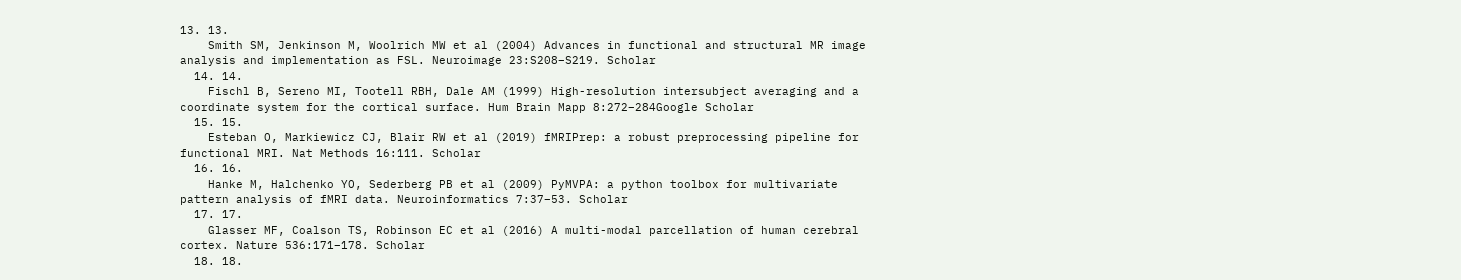13. 13.
    Smith SM, Jenkinson M, Woolrich MW et al (2004) Advances in functional and structural MR image analysis and implementation as FSL. Neuroimage 23:S208–S219. Scholar
  14. 14.
    Fischl B, Sereno MI, Tootell RBH, Dale AM (1999) High-resolution intersubject averaging and a coordinate system for the cortical surface. Hum Brain Mapp 8:272–284Google Scholar
  15. 15.
    Esteban O, Markiewicz CJ, Blair RW et al (2019) fMRIPrep: a robust preprocessing pipeline for functional MRI. Nat Methods 16:111. Scholar
  16. 16.
    Hanke M, Halchenko YO, Sederberg PB et al (2009) PyMVPA: a python toolbox for multivariate pattern analysis of fMRI data. Neuroinformatics 7:37–53. Scholar
  17. 17.
    Glasser MF, Coalson TS, Robinson EC et al (2016) A multi-modal parcellation of human cerebral cortex. Nature 536:171–178. Scholar
  18. 18.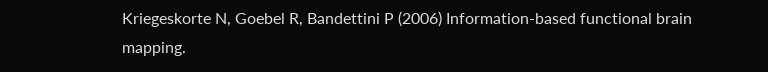Kriegeskorte N, Goebel R, Bandettini P (2006) Information-based functional brain mapping.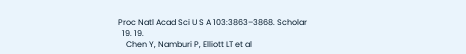Proc Natl Acad Sci U S A 103:3863–3868. Scholar
  19. 19.
    Chen Y, Namburi P, Elliott LT et al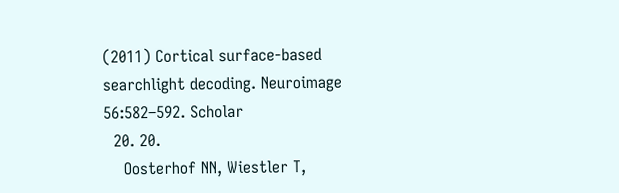(2011) Cortical surface-based searchlight decoding. Neuroimage 56:582–592. Scholar
  20. 20.
    Oosterhof NN, Wiestler T,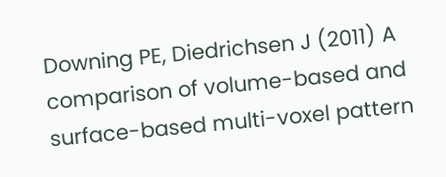Downing PE, Diedrichsen J (2011) A comparison of volume-based and surface-based multi-voxel pattern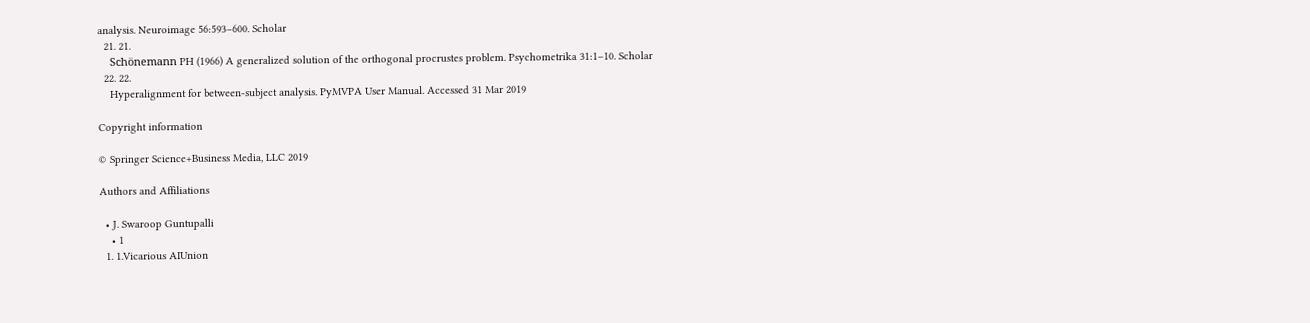analysis. Neuroimage 56:593–600. Scholar
  21. 21.
    Schönemann PH (1966) A generalized solution of the orthogonal procrustes problem. Psychometrika 31:1–10. Scholar
  22. 22.
    Hyperalignment for between-subject analysis. PyMVPA User Manual. Accessed 31 Mar 2019

Copyright information

© Springer Science+Business Media, LLC 2019

Authors and Affiliations

  • J. Swaroop Guntupalli
    • 1
  1. 1.Vicarious AIUnion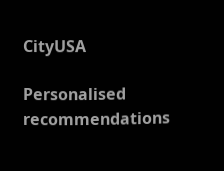CityUSA

Personalised recommendations